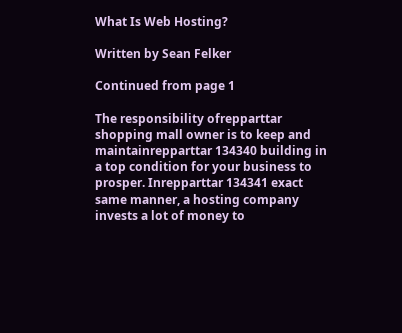What Is Web Hosting?

Written by Sean Felker

Continued from page 1

The responsibility ofrepparttar shopping mall owner is to keep and maintainrepparttar 134340 building in a top condition for your business to prosper. Inrepparttar 134341 exact same manner, a hosting company invests a lot of money to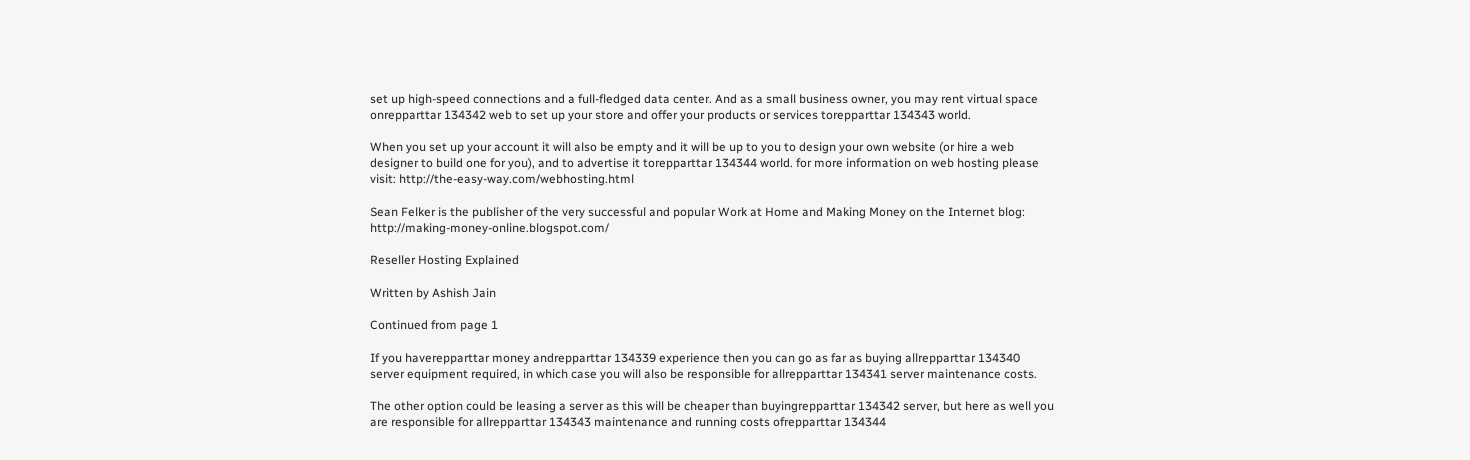set up high-speed connections and a full-fledged data center. And as a small business owner, you may rent virtual space onrepparttar 134342 web to set up your store and offer your products or services torepparttar 134343 world.

When you set up your account it will also be empty and it will be up to you to design your own website (or hire a web designer to build one for you), and to advertise it torepparttar 134344 world. for more information on web hosting please visit: http://the-easy-way.com/webhosting.html

Sean Felker is the publisher of the very successful and popular Work at Home and Making Money on the Internet blog: http://making-money-online.blogspot.com/

Reseller Hosting Explained

Written by Ashish Jain

Continued from page 1

If you haverepparttar money andrepparttar 134339 experience then you can go as far as buying allrepparttar 134340 server equipment required, in which case you will also be responsible for allrepparttar 134341 server maintenance costs.

The other option could be leasing a server as this will be cheaper than buyingrepparttar 134342 server, but here as well you are responsible for allrepparttar 134343 maintenance and running costs ofrepparttar 134344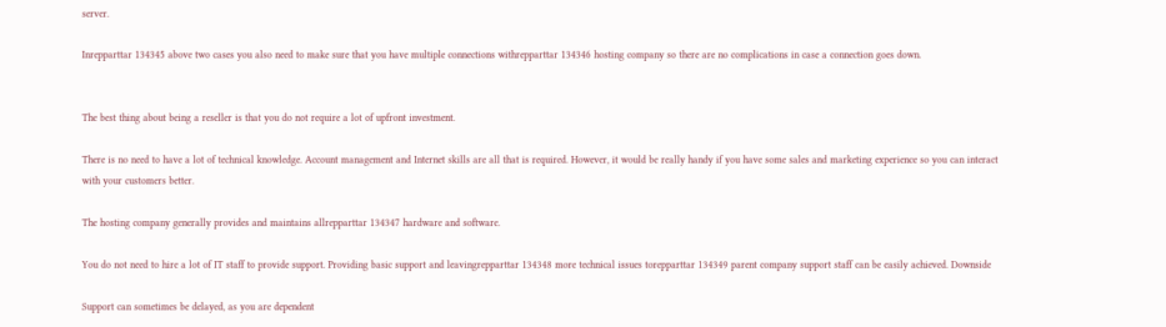server.

Inrepparttar 134345 above two cases you also need to make sure that you have multiple connections withrepparttar 134346 hosting company so there are no complications in case a connection goes down.


The best thing about being a reseller is that you do not require a lot of upfront investment.

There is no need to have a lot of technical knowledge. Account management and Internet skills are all that is required. However, it would be really handy if you have some sales and marketing experience so you can interact with your customers better.

The hosting company generally provides and maintains allrepparttar 134347 hardware and software.

You do not need to hire a lot of IT staff to provide support. Providing basic support and leavingrepparttar 134348 more technical issues torepparttar 134349 parent company support staff can be easily achieved. Downside

Support can sometimes be delayed, as you are dependent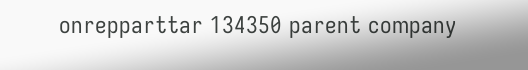onrepparttar 134350 parent company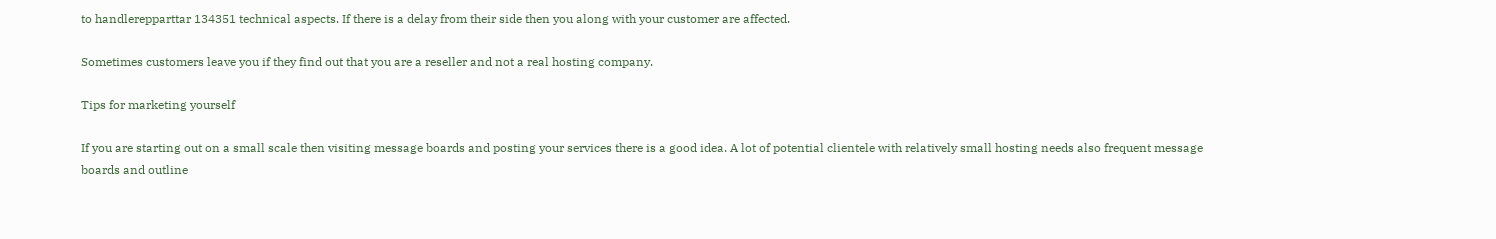to handlerepparttar 134351 technical aspects. If there is a delay from their side then you along with your customer are affected.

Sometimes customers leave you if they find out that you are a reseller and not a real hosting company.

Tips for marketing yourself

If you are starting out on a small scale then visiting message boards and posting your services there is a good idea. A lot of potential clientele with relatively small hosting needs also frequent message boards and outline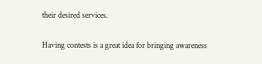their desired services.

Having contests is a great idea for bringing awareness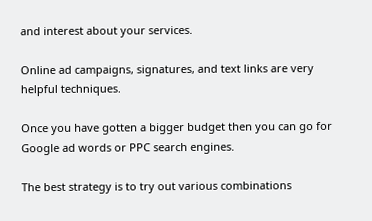and interest about your services.

Online ad campaigns, signatures, and text links are very helpful techniques.

Once you have gotten a bigger budget then you can go for Google ad words or PPC search engines.

The best strategy is to try out various combinations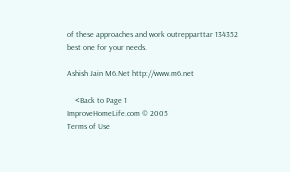of these approaches and work outrepparttar 134352 best one for your needs.

Ashish Jain M6.Net http://www.m6.net

    <Back to Page 1
ImproveHomeLife.com © 2005
Terms of Use